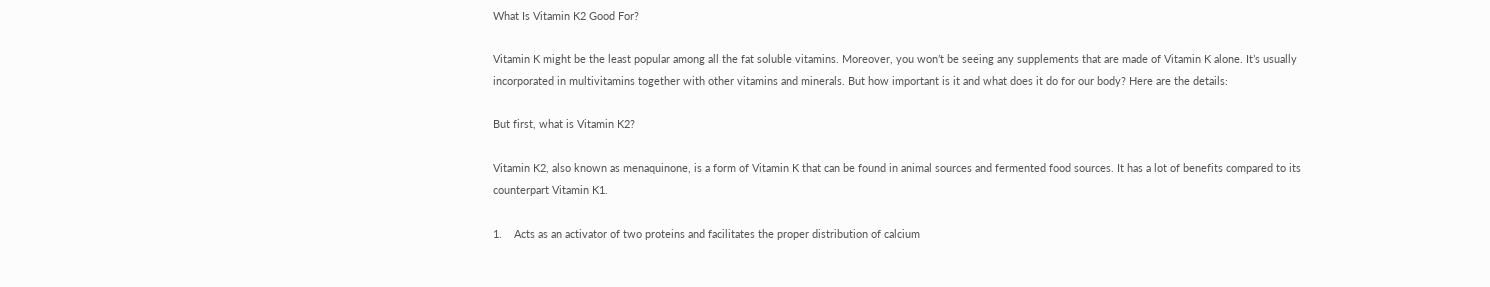What Is Vitamin K2 Good For?

Vitamin K might be the least popular among all the fat soluble vitamins. Moreover, you won’t be seeing any supplements that are made of Vitamin K alone. It’s usually incorporated in multivitamins together with other vitamins and minerals. But how important is it and what does it do for our body? Here are the details:

But first, what is Vitamin K2?

Vitamin K2, also known as menaquinone, is a form of Vitamin K that can be found in animal sources and fermented food sources. It has a lot of benefits compared to its counterpart Vitamin K1.

1.    Acts as an activator of two proteins and facilitates the proper distribution of calcium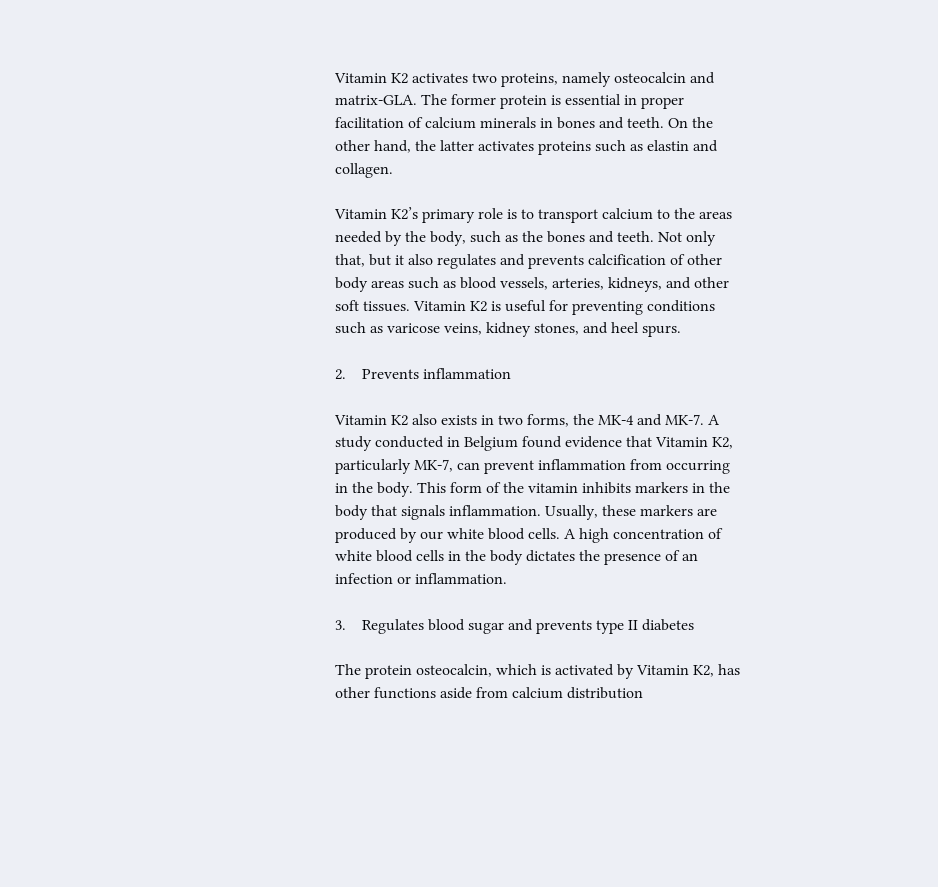Vitamin K2 activates two proteins, namely osteocalcin and matrix-GLA. The former protein is essential in proper facilitation of calcium minerals in bones and teeth. On the other hand, the latter activates proteins such as elastin and collagen.

Vitamin K2’s primary role is to transport calcium to the areas needed by the body, such as the bones and teeth. Not only that, but it also regulates and prevents calcification of other body areas such as blood vessels, arteries, kidneys, and other soft tissues. Vitamin K2 is useful for preventing conditions such as varicose veins, kidney stones, and heel spurs.

2.    Prevents inflammation

Vitamin K2 also exists in two forms, the MK-4 and MK-7. A study conducted in Belgium found evidence that Vitamin K2, particularly MK-7, can prevent inflammation from occurring in the body. This form of the vitamin inhibits markers in the body that signals inflammation. Usually, these markers are produced by our white blood cells. A high concentration of white blood cells in the body dictates the presence of an infection or inflammation.

3.    Regulates blood sugar and prevents type II diabetes

The protein osteocalcin, which is activated by Vitamin K2, has other functions aside from calcium distribution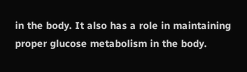in the body. It also has a role in maintaining proper glucose metabolism in the body.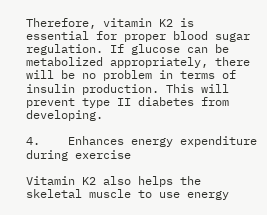Therefore, vitamin K2 is essential for proper blood sugar regulation. If glucose can be metabolized appropriately, there will be no problem in terms of insulin production. This will prevent type II diabetes from developing.

4.    Enhances energy expenditure during exercise

Vitamin K2 also helps the skeletal muscle to use energy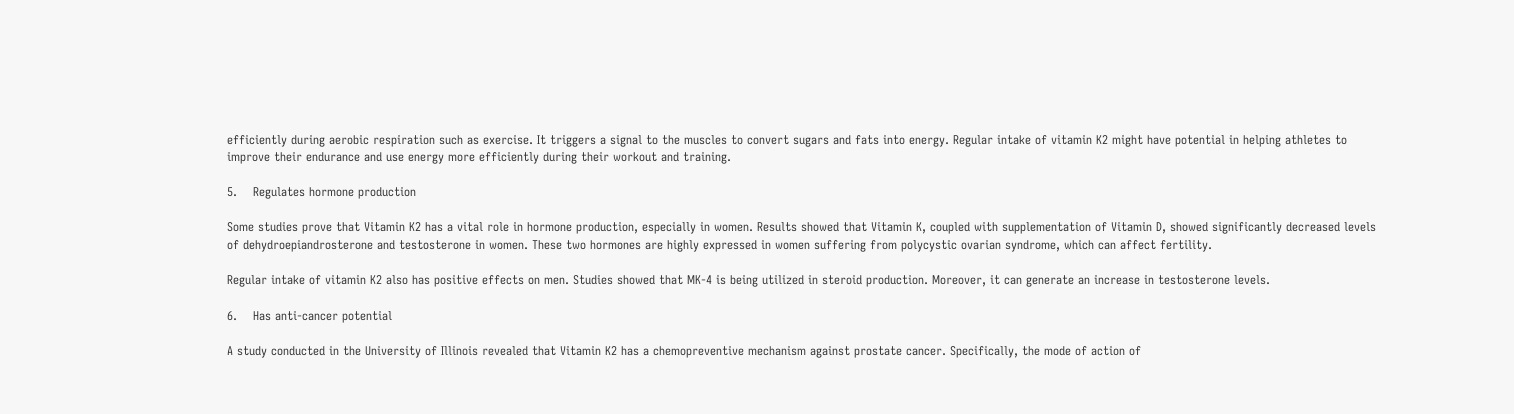efficiently during aerobic respiration such as exercise. It triggers a signal to the muscles to convert sugars and fats into energy. Regular intake of vitamin K2 might have potential in helping athletes to improve their endurance and use energy more efficiently during their workout and training.

5.    Regulates hormone production

Some studies prove that Vitamin K2 has a vital role in hormone production, especially in women. Results showed that Vitamin K, coupled with supplementation of Vitamin D, showed significantly decreased levels of dehydroepiandrosterone and testosterone in women. These two hormones are highly expressed in women suffering from polycystic ovarian syndrome, which can affect fertility.

Regular intake of vitamin K2 also has positive effects on men. Studies showed that MK-4 is being utilized in steroid production. Moreover, it can generate an increase in testosterone levels.

6.    Has anti-cancer potential

A study conducted in the University of Illinois revealed that Vitamin K2 has a chemopreventive mechanism against prostate cancer. Specifically, the mode of action of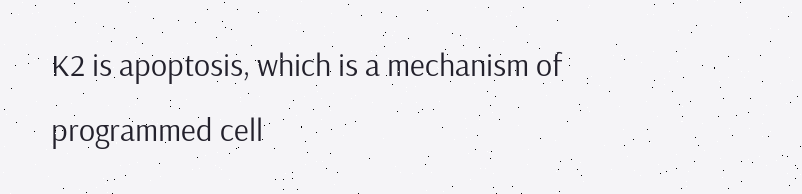K2 is apoptosis, which is a mechanism of programmed cell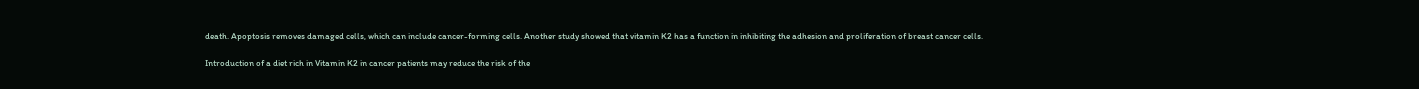death. Apoptosis removes damaged cells, which can include cancer-forming cells. Another study showed that vitamin K2 has a function in inhibiting the adhesion and proliferation of breast cancer cells.

Introduction of a diet rich in Vitamin K2 in cancer patients may reduce the risk of the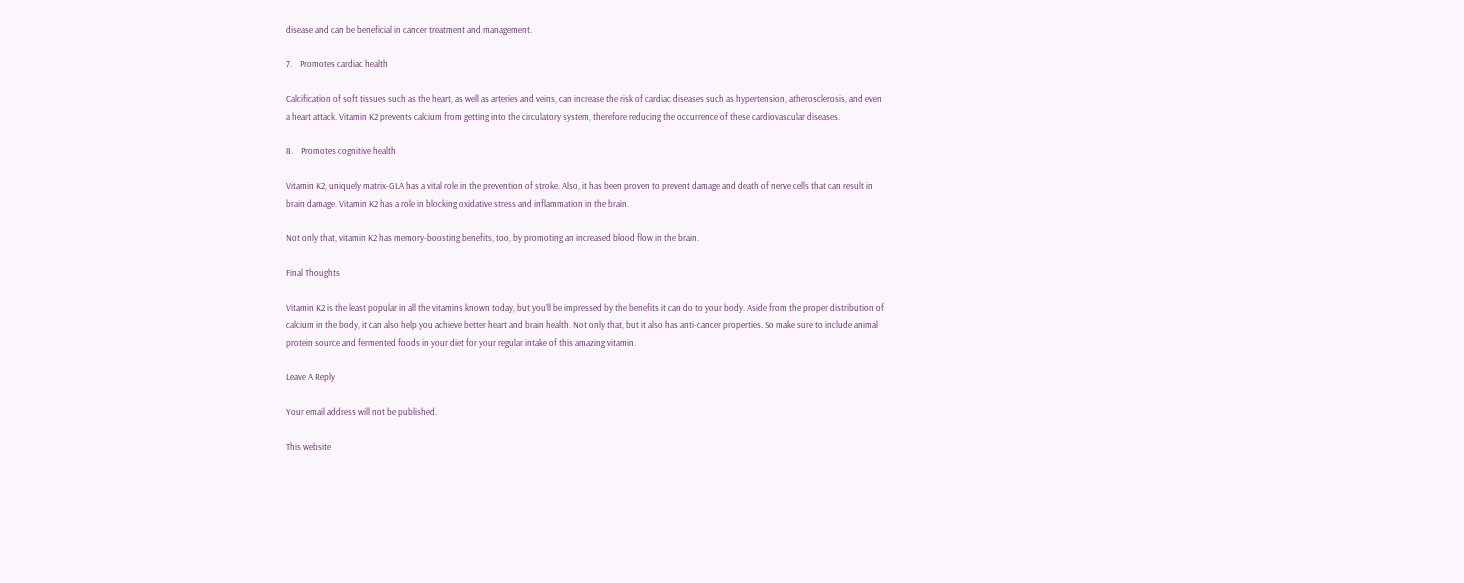disease and can be beneficial in cancer treatment and management.

7.    Promotes cardiac health

Calcification of soft tissues such as the heart, as well as arteries and veins, can increase the risk of cardiac diseases such as hypertension, atherosclerosis, and even a heart attack. Vitamin K2 prevents calcium from getting into the circulatory system, therefore reducing the occurrence of these cardiovascular diseases.

8.    Promotes cognitive health

Vitamin K2, uniquely matrix-GLA has a vital role in the prevention of stroke. Also, it has been proven to prevent damage and death of nerve cells that can result in brain damage. Vitamin K2 has a role in blocking oxidative stress and inflammation in the brain.

Not only that, vitamin K2 has memory-boosting benefits, too, by promoting an increased blood flow in the brain.

Final Thoughts

Vitamin K2 is the least popular in all the vitamins known today, but you’ll be impressed by the benefits it can do to your body. Aside from the proper distribution of calcium in the body, it can also help you achieve better heart and brain health. Not only that, but it also has anti-cancer properties. So make sure to include animal protein source and fermented foods in your diet for your regular intake of this amazing vitamin.

Leave A Reply

Your email address will not be published.

This website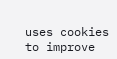uses cookies to improve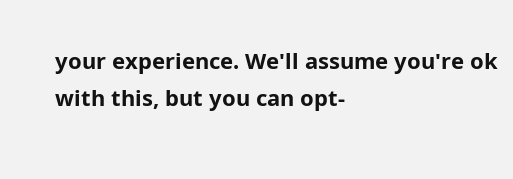your experience. We'll assume you're ok with this, but you can opt-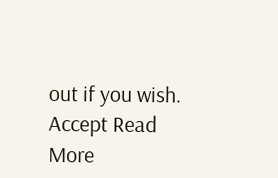out if you wish. Accept Read More